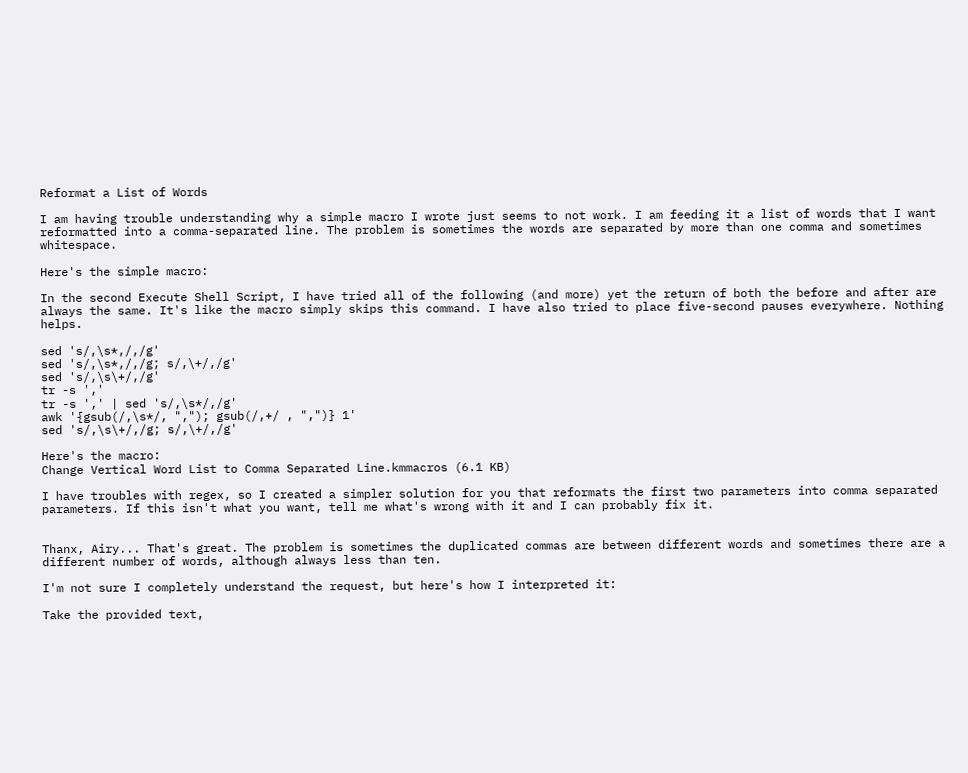Reformat a List of Words

I am having trouble understanding why a simple macro I wrote just seems to not work. I am feeding it a list of words that I want reformatted into a comma-separated line. The problem is sometimes the words are separated by more than one comma and sometimes whitespace.

Here's the simple macro:

In the second Execute Shell Script, I have tried all of the following (and more) yet the return of both the before and after are always the same. It's like the macro simply skips this command. I have also tried to place five-second pauses everywhere. Nothing helps.

sed 's/,\s*,/,/g'
sed 's/,\s*,/,/g; s/,\+/,/g'
sed 's/,\s\+/,/g'
tr -s ','
tr -s ',' | sed 's/,\s*/,/g'
awk '{gsub(/,\s*/, ","); gsub(/,+/ , ",")} 1'
sed 's/,\s\+/,/g; s/,\+/,/g'

Here's the macro:
Change Vertical Word List to Comma Separated Line.kmmacros (6.1 KB)

I have troubles with regex, so I created a simpler solution for you that reformats the first two parameters into comma separated parameters. If this isn't what you want, tell me what's wrong with it and I can probably fix it.


Thanx, Airy... That's great. The problem is sometimes the duplicated commas are between different words and sometimes there are a different number of words, although always less than ten.

I'm not sure I completely understand the request, but here's how I interpreted it:

Take the provided text,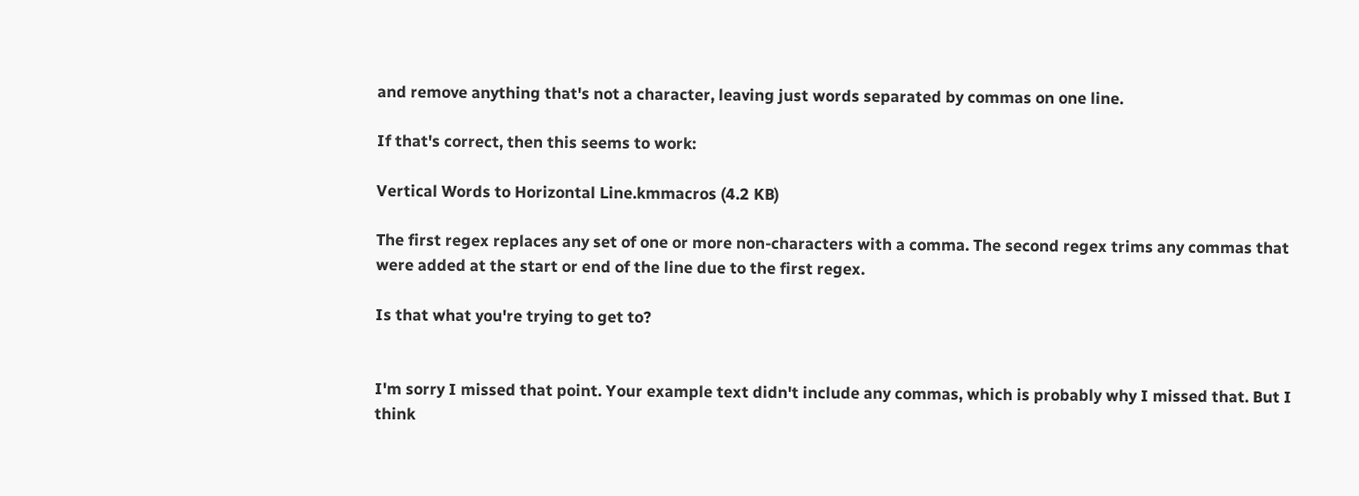and remove anything that's not a character, leaving just words separated by commas on one line.

If that's correct, then this seems to work:

Vertical Words to Horizontal Line.kmmacros (4.2 KB)

The first regex replaces any set of one or more non-characters with a comma. The second regex trims any commas that were added at the start or end of the line due to the first regex.

Is that what you're trying to get to?


I'm sorry I missed that point. Your example text didn't include any commas, which is probably why I missed that. But I think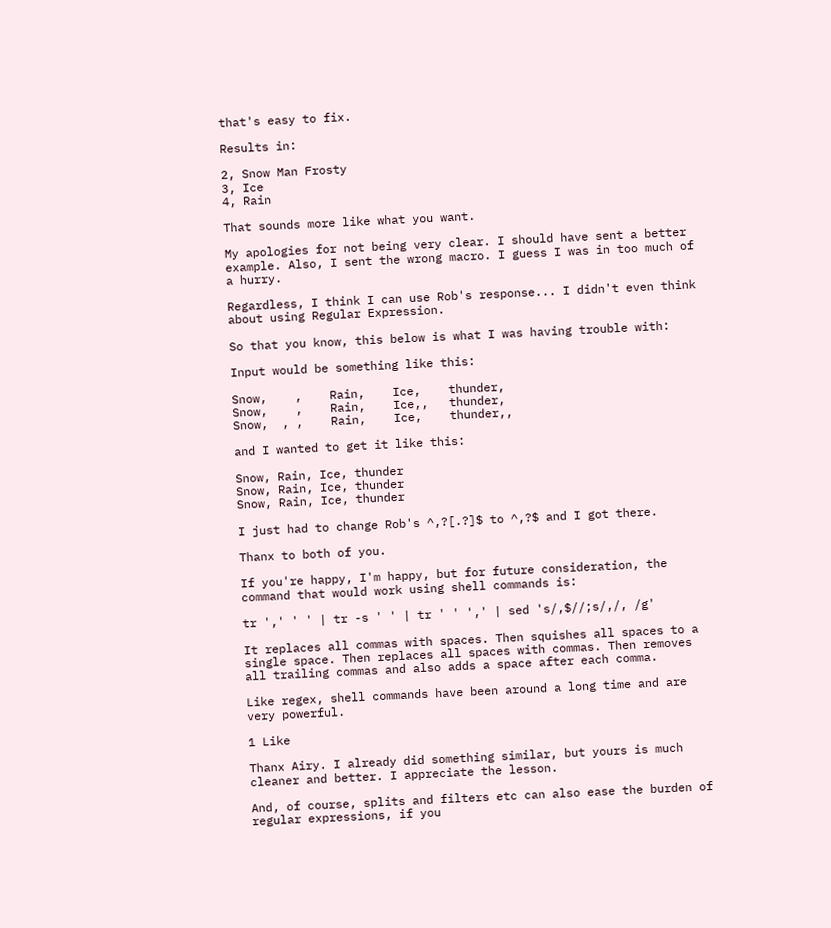that's easy to fix.

Results in:

2, Snow Man Frosty
3, Ice
4, Rain

That sounds more like what you want.

My apologies for not being very clear. I should have sent a better example. Also, I sent the wrong macro. I guess I was in too much of a hurry.

Regardless, I think I can use Rob's response... I didn't even think about using Regular Expression.

So that you know, this below is what I was having trouble with:

Input would be something like this:

Snow,    ,    Rain,    Ice,    thunder,
Snow,    ,    Rain,    Ice,,   thunder,
Snow,  , ,    Rain,    Ice,    thunder,,

and I wanted to get it like this:

Snow, Rain, Ice, thunder
Snow, Rain, Ice, thunder
Snow, Rain, Ice, thunder

I just had to change Rob's ^,?[.?]$ to ^,?$ and I got there.

Thanx to both of you.

If you're happy, I'm happy, but for future consideration, the command that would work using shell commands is:

tr ',' ' ' | tr -s ' ' | tr ' ' ',' | sed 's/,$//;s/,/, /g'

It replaces all commas with spaces. Then squishes all spaces to a single space. Then replaces all spaces with commas. Then removes all trailing commas and also adds a space after each comma.

Like regex, shell commands have been around a long time and are very powerful.

1 Like

Thanx Airy. I already did something similar, but yours is much cleaner and better. I appreciate the lesson.

And, of course, splits and filters etc can also ease the burden of regular expressions, if you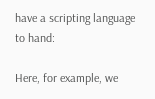have a scripting language to hand:

Here, for example, we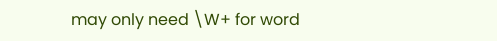may only need \W+ for word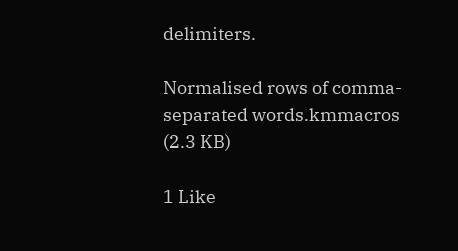delimiters.

Normalised rows of comma-separated words.kmmacros (2.3 KB)

1 Like